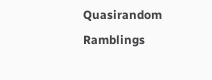Quasirandom Ramblings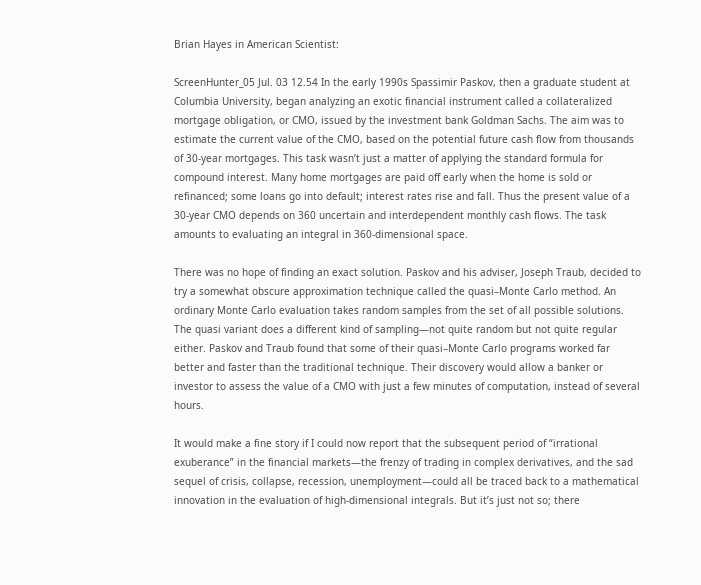Brian Hayes in American Scientist:

ScreenHunter_05 Jul. 03 12.54 In the early 1990s Spassimir Paskov, then a graduate student at Columbia University, began analyzing an exotic financial instrument called a collateralized mortgage obligation, or CMO, issued by the investment bank Goldman Sachs. The aim was to estimate the current value of the CMO, based on the potential future cash flow from thousands of 30-year mortgages. This task wasn’t just a matter of applying the standard formula for compound interest. Many home mortgages are paid off early when the home is sold or refinanced; some loans go into default; interest rates rise and fall. Thus the present value of a 30-year CMO depends on 360 uncertain and interdependent monthly cash flows. The task amounts to evaluating an integral in 360-dimensional space.

There was no hope of finding an exact solution. Paskov and his adviser, Joseph Traub, decided to try a somewhat obscure approximation technique called the quasi–Monte Carlo method. An ordinary Monte Carlo evaluation takes random samples from the set of all possible solutions. The quasi variant does a different kind of sampling—not quite random but not quite regular either. Paskov and Traub found that some of their quasi–Monte Carlo programs worked far better and faster than the traditional technique. Their discovery would allow a banker or investor to assess the value of a CMO with just a few minutes of computation, instead of several hours.

It would make a fine story if I could now report that the subsequent period of “irrational exuberance” in the financial markets—the frenzy of trading in complex derivatives, and the sad sequel of crisis, collapse, recession, unemployment—could all be traced back to a mathematical innovation in the evaluation of high-dimensional integrals. But it’s just not so; there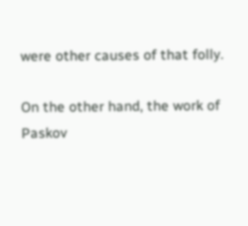were other causes of that folly.

On the other hand, the work of Paskov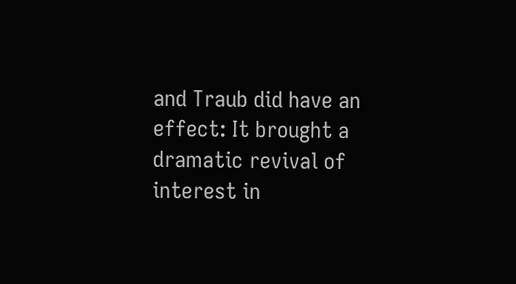and Traub did have an effect: It brought a dramatic revival of interest in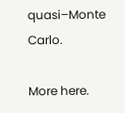quasi–Monte Carlo.

More here.